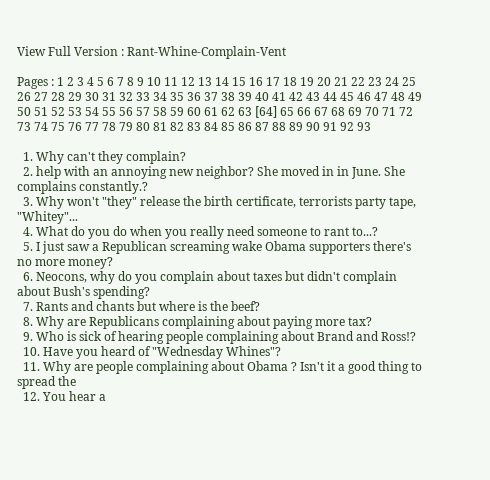View Full Version : Rant-Whine-Complain-Vent

Pages : 1 2 3 4 5 6 7 8 9 10 11 12 13 14 15 16 17 18 19 20 21 22 23 24 25 26 27 28 29 30 31 32 33 34 35 36 37 38 39 40 41 42 43 44 45 46 47 48 49 50 51 52 53 54 55 56 57 58 59 60 61 62 63 [64] 65 66 67 68 69 70 71 72 73 74 75 76 77 78 79 80 81 82 83 84 85 86 87 88 89 90 91 92 93

  1. Why can't they complain?
  2. help with an annoying new neighbor? She moved in in June. She complains constantly.?
  3. Why won't "they" release the birth certificate, terrorists party tape, "Whitey"...
  4. What do you do when you really need someone to rant to...?
  5. I just saw a Republican screaming wake Obama supporters there's no more money?
  6. Neocons, why do you complain about taxes but didn't complain about Bush's spending?
  7. Rants and chants but where is the beef?
  8. Why are Republicans complaining about paying more tax?
  9. Who is sick of hearing people complaining about Brand and Ross!?
  10. Have you heard of "Wednesday Whines"?
  11. Why are people complaining about Obama ? Isn't it a good thing to spread the
  12. You hear a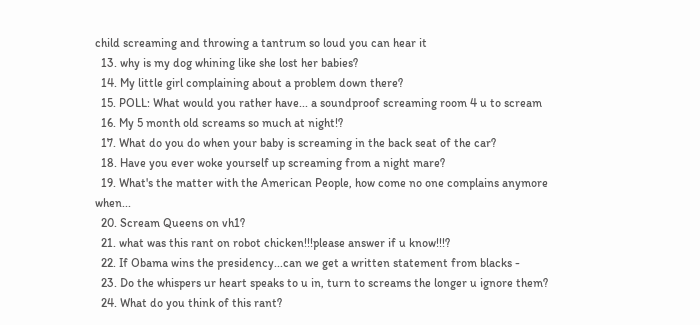child screaming and throwing a tantrum so loud you can hear it
  13. why is my dog whining like she lost her babies?
  14. My little girl complaining about a problem down there?
  15. POLL: What would you rather have... a soundproof screaming room 4 u to scream
  16. My 5 month old screams so much at night!?
  17. What do you do when your baby is screaming in the back seat of the car?
  18. Have you ever woke yourself up screaming from a night mare?
  19. What's the matter with the American People, how come no one complains anymore when...
  20. Scream Queens on vh1?
  21. what was this rant on robot chicken!!!please answer if u know!!!?
  22. If Obama wins the presidency...can we get a written statement from blacks -
  23. Do the whispers ur heart speaks to u in, turn to screams the longer u ignore them?
  24. What do you think of this rant?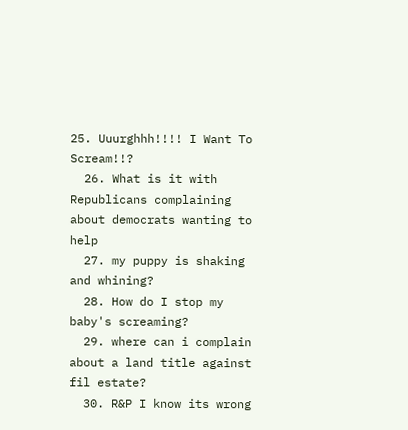25. Uuurghhh!!!! I Want To Scream!!?
  26. What is it with Republicans complaining about democrats wanting to help
  27. my puppy is shaking and whining?
  28. How do I stop my baby's screaming?
  29. where can i complain about a land title against fil estate?
  30. R&P I know its wrong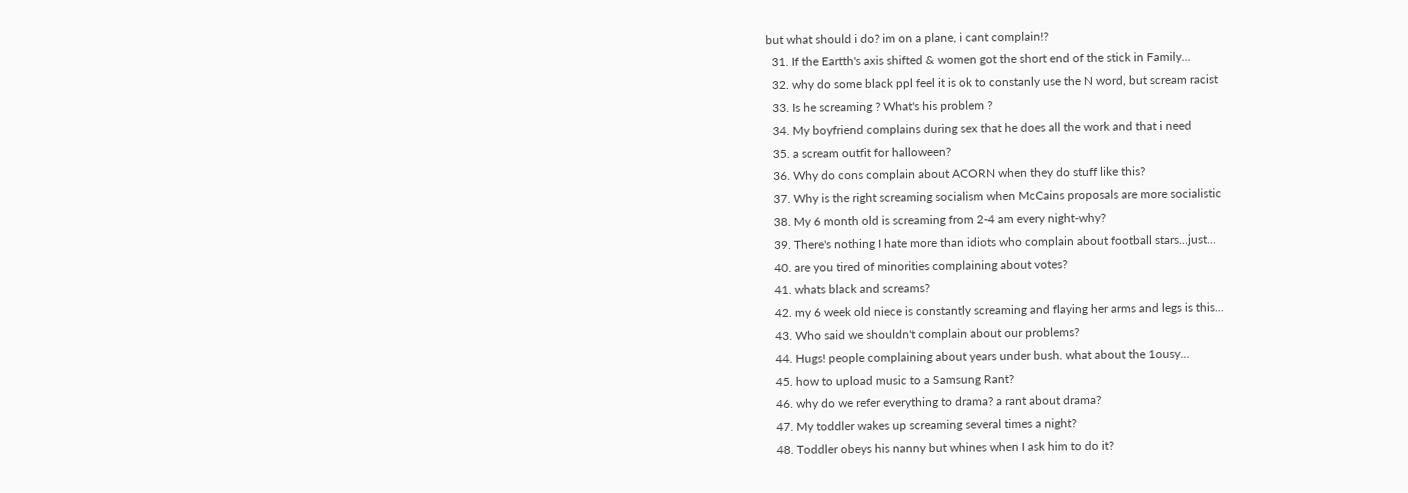but what should i do? im on a plane, i cant complain!?
  31. If the Eartth's axis shifted & women got the short end of the stick in Family...
  32. why do some black ppl feel it is ok to constanly use the N word, but scream racist
  33. Is he screaming ? What's his problem ?
  34. My boyfriend complains during sex that he does all the work and that i need
  35. a scream outfit for halloween?
  36. Why do cons complain about ACORN when they do stuff like this?
  37. Why is the right screaming socialism when McCains proposals are more socialistic
  38. My 6 month old is screaming from 2-4 am every night-why?
  39. There's nothing I hate more than idiots who complain about football stars...just...
  40. are you tired of minorities complaining about votes?
  41. whats black and screams?
  42. my 6 week old niece is constantly screaming and flaying her arms and legs is this...
  43. Who said we shouldn't complain about our problems?
  44. Hugs! people complaining about years under bush. what about the 1ousy...
  45. how to upload music to a Samsung Rant?
  46. why do we refer everything to drama? a rant about drama?
  47. My toddler wakes up screaming several times a night?
  48. Toddler obeys his nanny but whines when I ask him to do it?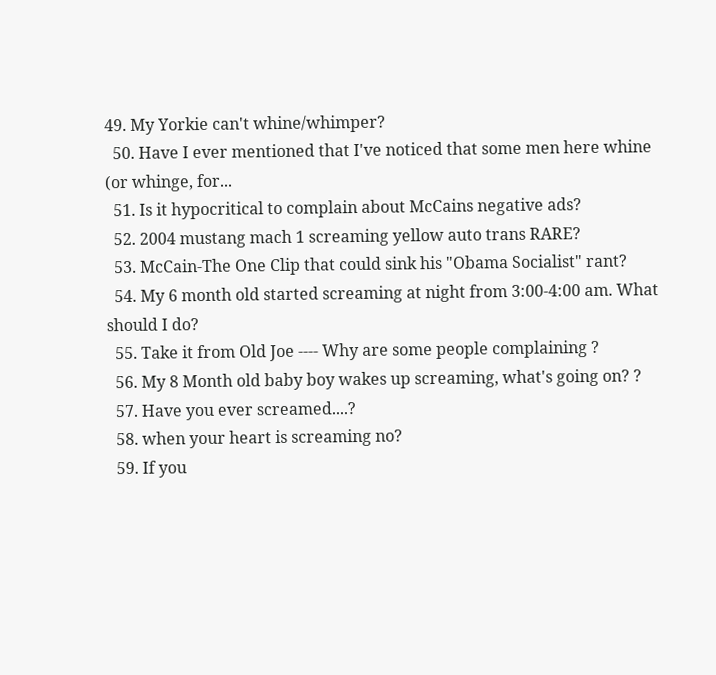49. My Yorkie can't whine/whimper?
  50. Have I ever mentioned that I've noticed that some men here whine (or whinge, for...
  51. Is it hypocritical to complain about McCains negative ads?
  52. 2004 mustang mach 1 screaming yellow auto trans RARE?
  53. McCain-The One Clip that could sink his "Obama Socialist" rant?
  54. My 6 month old started screaming at night from 3:00-4:00 am. What should I do?
  55. Take it from Old Joe ---- Why are some people complaining ?
  56. My 8 Month old baby boy wakes up screaming, what's going on? ?
  57. Have you ever screamed....?
  58. when your heart is screaming no?
  59. If you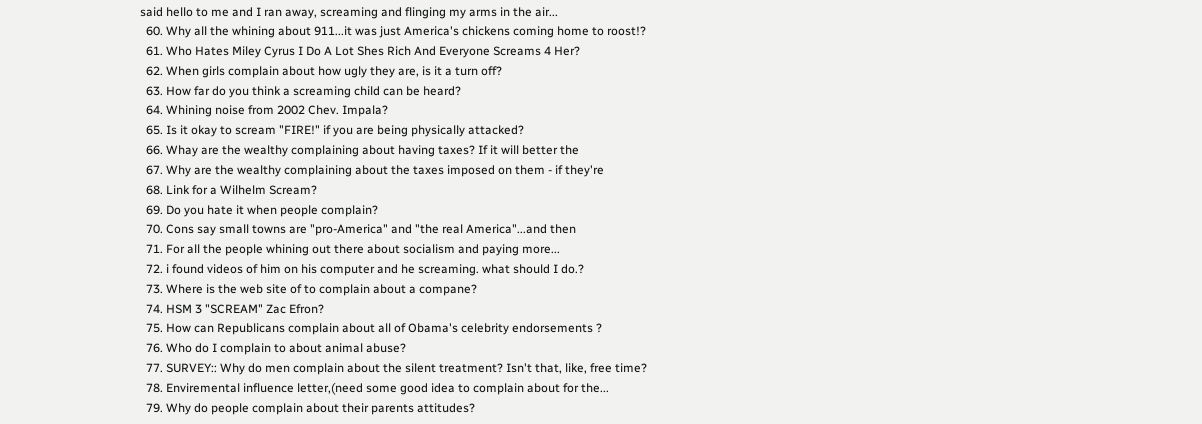said hello to me and I ran away, screaming and flinging my arms in the air...
  60. Why all the whining about 911...it was just America's chickens coming home to roost!?
  61. Who Hates Miley Cyrus I Do A Lot Shes Rich And Everyone Screams 4 Her?
  62. When girls complain about how ugly they are, is it a turn off?
  63. How far do you think a screaming child can be heard?
  64. Whining noise from 2002 Chev. Impala?
  65. Is it okay to scream "FIRE!" if you are being physically attacked?
  66. Whay are the wealthy complaining about having taxes? If it will better the
  67. Why are the wealthy complaining about the taxes imposed on them - if they're
  68. Link for a Wilhelm Scream?
  69. Do you hate it when people complain?
  70. Cons say small towns are "pro-America" and "the real America"...and then
  71. For all the people whining out there about socialism and paying more...
  72. i found videos of him on his computer and he screaming. what should I do.?
  73. Where is the web site of to complain about a compane?
  74. HSM 3 "SCREAM" Zac Efron?
  75. How can Republicans complain about all of Obama's celebrity endorsements ?
  76. Who do I complain to about animal abuse?
  77. SURVEY:: Why do men complain about the silent treatment? Isn't that, like, free time?
  78. Enviremental influence letter,(need some good idea to complain about for the...
  79. Why do people complain about their parents attitudes?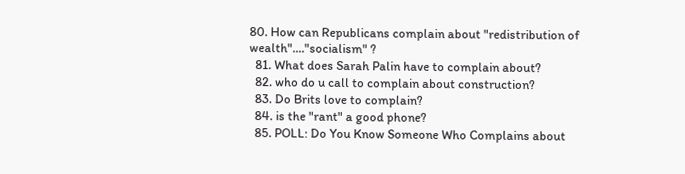80. How can Republicans complain about "redistribution of wealth"...."socialism" ?
  81. What does Sarah Palin have to complain about?
  82. who do u call to complain about construction?
  83. Do Brits love to complain?
  84. is the "rant" a good phone?
  85. POLL: Do You Know Someone Who Complains about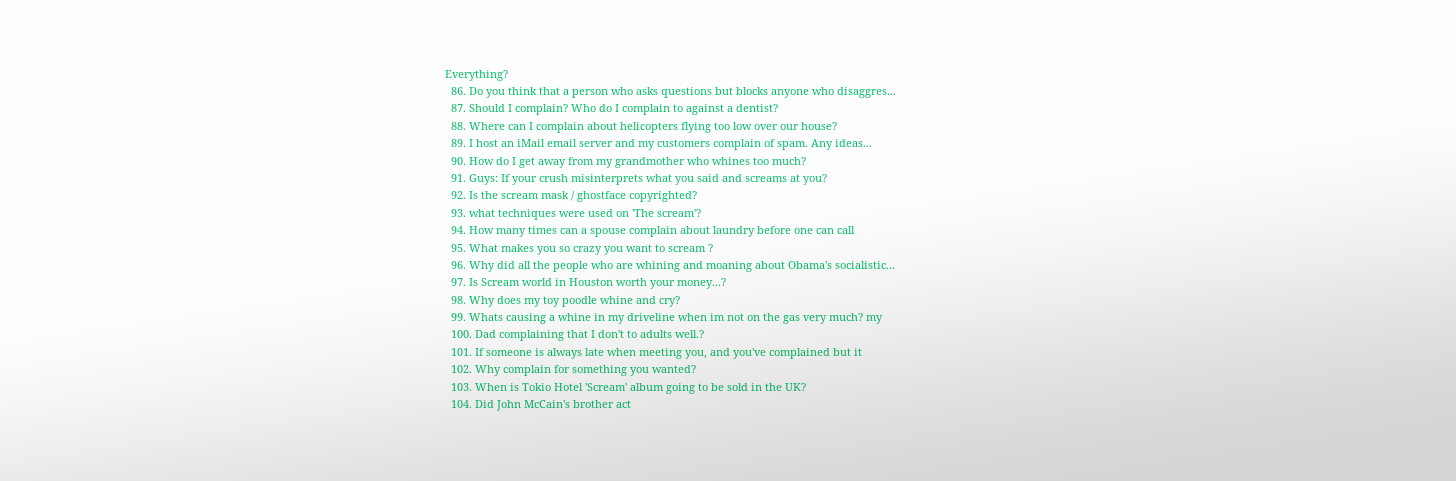Everything?
  86. Do you think that a person who asks questions but blocks anyone who disaggres...
  87. Should I complain? Who do I complain to against a dentist?
  88. Where can I complain about helicopters flying too low over our house?
  89. I host an iMail email server and my customers complain of spam. Any ideas...
  90. How do I get away from my grandmother who whines too much?
  91. Guys: If your crush misinterprets what you said and screams at you?
  92. Is the scream mask / ghostface copyrighted?
  93. what techniques were used on 'The scream'?
  94. How many times can a spouse complain about laundry before one can call
  95. What makes you so crazy you want to scream ?
  96. Why did all the people who are whining and moaning about Obama's socialistic...
  97. Is Scream world in Houston worth your money...?
  98. Why does my toy poodle whine and cry?
  99. Whats causing a whine in my driveline when im not on the gas very much? my
  100. Dad complaining that I don't to adults well.?
  101. If someone is always late when meeting you, and you've complained but it
  102. Why complain for something you wanted?
  103. When is Tokio Hotel 'Scream' album going to be sold in the UK?
  104. Did John McCain's brother act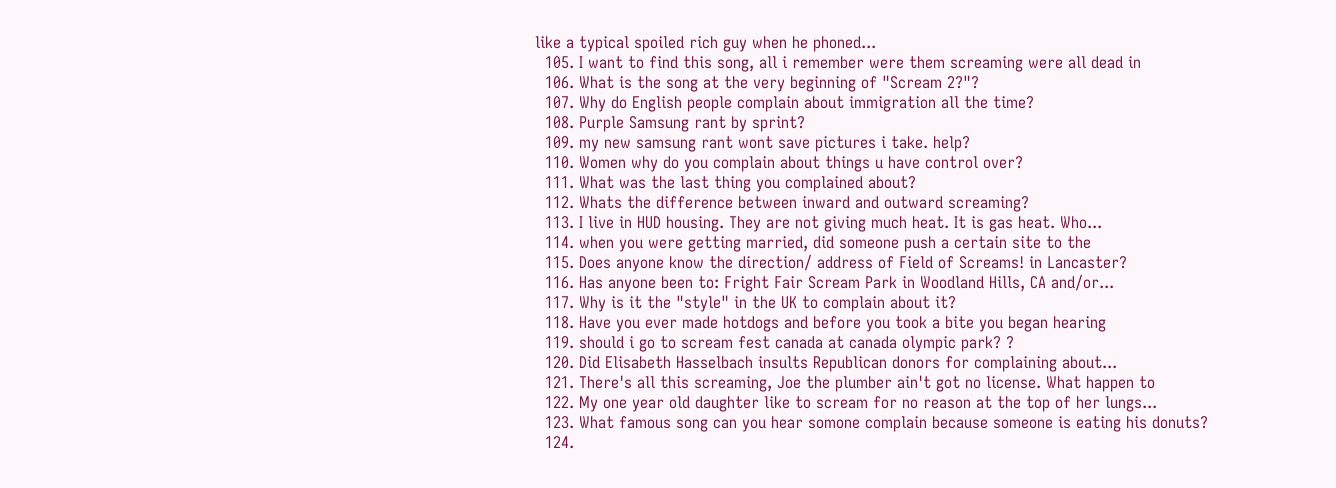like a typical spoiled rich guy when he phoned...
  105. I want to find this song, all i remember were them screaming were all dead in
  106. What is the song at the very beginning of "Scream 2?"?
  107. Why do English people complain about immigration all the time?
  108. Purple Samsung rant by sprint?
  109. my new samsung rant wont save pictures i take. help?
  110. Women why do you complain about things u have control over?
  111. What was the last thing you complained about?
  112. Whats the difference between inward and outward screaming?
  113. I live in HUD housing. They are not giving much heat. It is gas heat. Who...
  114. when you were getting married, did someone push a certain site to the
  115. Does anyone know the direction/ address of Field of Screams! in Lancaster?
  116. Has anyone been to: Fright Fair Scream Park in Woodland Hills, CA and/or...
  117. Why is it the "style" in the UK to complain about it?
  118. Have you ever made hotdogs and before you took a bite you began hearing
  119. should i go to scream fest canada at canada olympic park? ?
  120. Did Elisabeth Hasselbach insults Republican donors for complaining about...
  121. There's all this screaming, Joe the plumber ain't got no license. What happen to
  122. My one year old daughter like to scream for no reason at the top of her lungs...
  123. What famous song can you hear somone complain because someone is eating his donuts?
  124.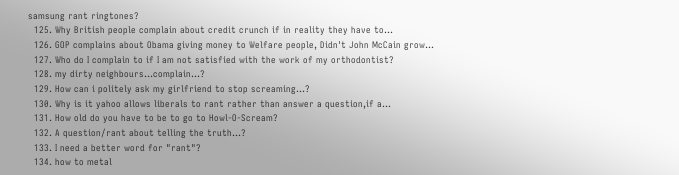samsung rant ringtones?
  125. Why British people complain about credit crunch if in reality they have to...
  126. GOP complains about Obama giving money to Welfare people, Didn't John McCain grow...
  127. Who do I complain to if I am not satisfied with the work of my orthodontist?
  128. my dirty neighbours...complain...?
  129. How can i politely ask my girlfriend to stop screaming...?
  130. Why is it yahoo allows liberals to rant rather than answer a question,if a...
  131. How old do you have to be to go to Howl-O-Scream?
  132. A question/rant about telling the truth...?
  133. I need a better word for "rant"?
  134. how to metal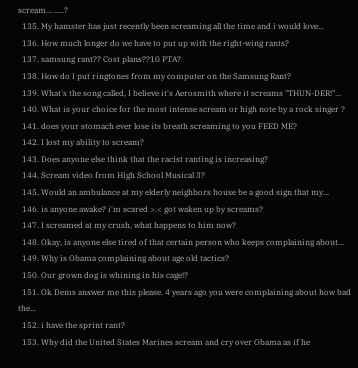scream... .....?
  135. My hamster has just recently been screaming all the time and i would love...
  136. How much longer do we have to put up with the right-wing rants?
  137. samsung rant?? Cost plans??10 PTA?
  138. How do I put ringtones from my computer on the Samsung Rant?
  139. What's the song called, I believe it's Aerosmith where it screams "THUN-DER!"...
  140. What is your choice for the most intense scream or high note by a rock singer ?
  141. does your stomach ever lose its breath screaming to you FEED ME?
  142. I lost my ability to scream?
  143. Does anyone else think that the racist ranting is increasing?
  144. Scream video from High School Musical 3?
  145. Would an ambulance at my elderly neighbors house be a good sign that my...
  146. is anyone awake? i'm scared >.< got waken up by screams?
  147. I screamed at my crush, what happens to him now?
  148. Okay, is anyone else tired of that certain person who keeps complaining about...
  149. Why is Obama complaining about age old tactics?
  150. Our grown dog is whining in his cage!?
  151. Ok Dems answer me this please. 4 years ago you were complaining about how bad the...
  152. i have the sprint rant?
  153. Why did the United States Marines scream and cry over Obama as if he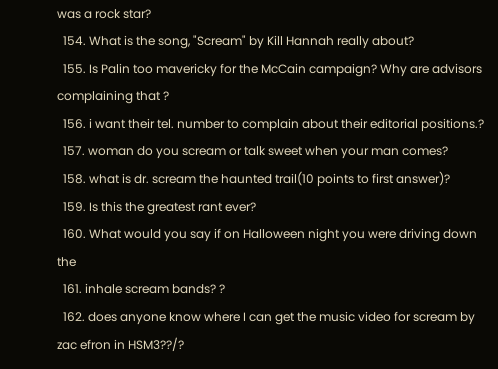was a rock star?
  154. What is the song, "Scream" by Kill Hannah really about?
  155. Is Palin too mavericky for the McCain campaign? Why are advisors complaining that ?
  156. i want their tel. number to complain about their editorial positions.?
  157. woman do you scream or talk sweet when your man comes?
  158. what is dr. scream the haunted trail(10 points to first answer)?
  159. Is this the greatest rant ever?
  160. What would you say if on Halloween night you were driving down the
  161. inhale scream bands? ?
  162. does anyone know where I can get the music video for scream by zac efron in HSM3??/?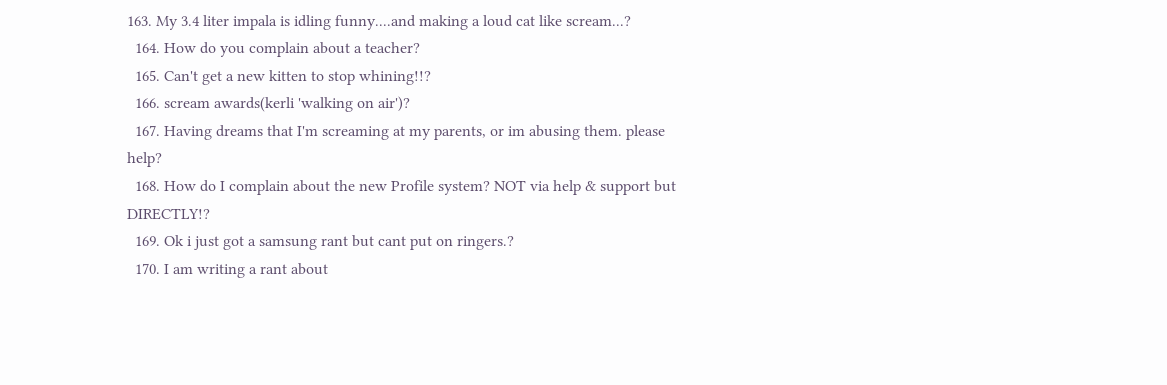163. My 3.4 liter impala is idling funny....and making a loud cat like scream...?
  164. How do you complain about a teacher?
  165. Can't get a new kitten to stop whining!!?
  166. scream awards(kerli 'walking on air')?
  167. Having dreams that I'm screaming at my parents, or im abusing them. please help?
  168. How do I complain about the new Profile system? NOT via help & support but DIRECTLY!?
  169. Ok i just got a samsung rant but cant put on ringers.?
  170. I am writing a rant about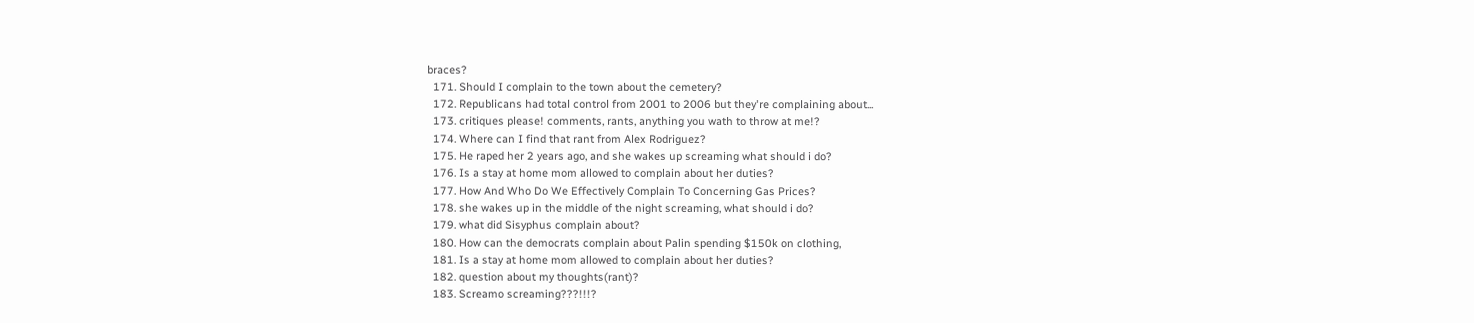braces?
  171. Should I complain to the town about the cemetery?
  172. Republicans had total control from 2001 to 2006 but they're complaining about...
  173. critiques please! comments, rants, anything you wath to throw at me!?
  174. Where can I find that rant from Alex Rodriguez?
  175. He raped her 2 years ago, and she wakes up screaming what should i do?
  176. Is a stay at home mom allowed to complain about her duties?
  177. How And Who Do We Effectively Complain To Concerning Gas Prices?
  178. she wakes up in the middle of the night screaming, what should i do?
  179. what did Sisyphus complain about?
  180. How can the democrats complain about Palin spending $150k on clothing,
  181. Is a stay at home mom allowed to complain about her duties?
  182. question about my thoughts(rant)?
  183. Screamo screaming???!!!?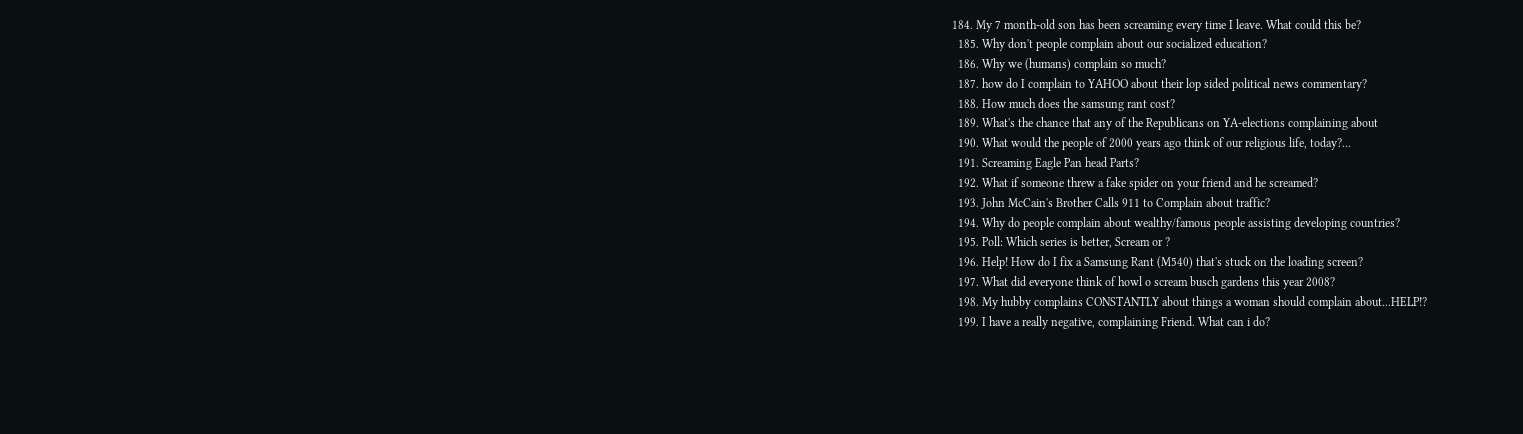184. My 7 month-old son has been screaming every time I leave. What could this be?
  185. Why don't people complain about our socialized education?
  186. Why we (humans) complain so much?
  187. how do I complain to YAHOO about their lop sided political news commentary?
  188. How much does the samsung rant cost?
  189. What's the chance that any of the Republicans on YA-elections complaining about
  190. What would the people of 2000 years ago think of our religious life, today?...
  191. Screaming Eagle Pan head Parts?
  192. What if someone threw a fake spider on your friend and he screamed?
  193. John McCain's Brother Calls 911 to Complain about traffic?
  194. Why do people complain about wealthy/famous people assisting developing countries?
  195. Poll: Which series is better, Scream or ?
  196. Help! How do I fix a Samsung Rant (M540) that's stuck on the loading screen?
  197. What did everyone think of howl o scream busch gardens this year 2008?
  198. My hubby complains CONSTANTLY about things a woman should complain about...HELP!?
  199. I have a really negative, complaining Friend. What can i do?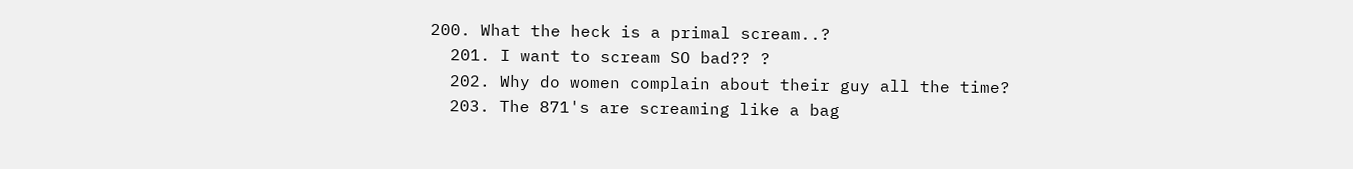200. What the heck is a primal scream..?
  201. I want to scream SO bad?? ?
  202. Why do women complain about their guy all the time?
  203. The 871's are screaming like a bag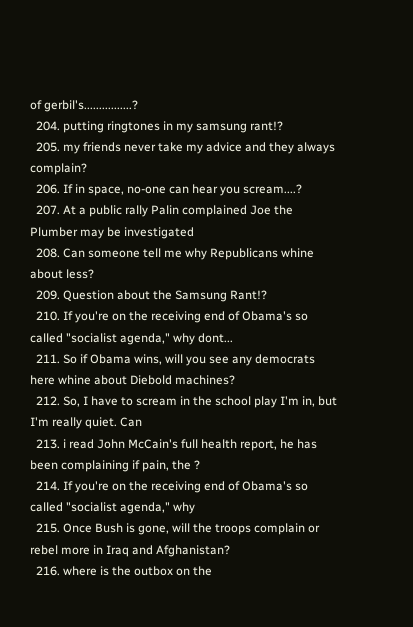of gerbil's................?
  204. putting ringtones in my samsung rant!?
  205. my friends never take my advice and they always complain?
  206. If in space, no-one can hear you scream....?
  207. At a public rally Palin complained Joe the Plumber may be investigated
  208. Can someone tell me why Republicans whine about less?
  209. Question about the Samsung Rant!?
  210. If you're on the receiving end of Obama's so called "socialist agenda," why dont...
  211. So if Obama wins, will you see any democrats here whine about Diebold machines?
  212. So, I have to scream in the school play I'm in, but I'm really quiet. Can
  213. i read John McCain's full health report, he has been complaining if pain, the ?
  214. If you're on the receiving end of Obama's so called "socialist agenda," why
  215. Once Bush is gone, will the troops complain or rebel more in Iraq and Afghanistan?
  216. where is the outbox on the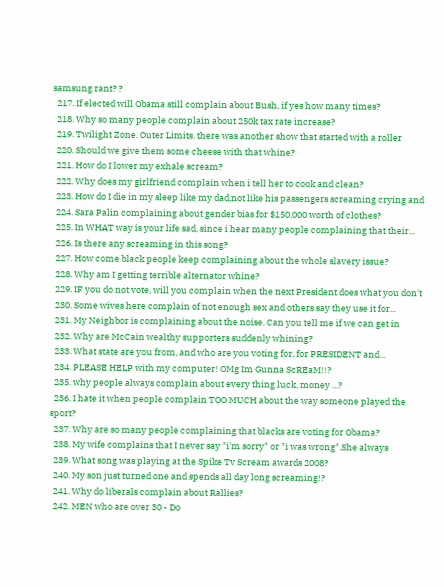samsung rant? ?
  217. If elected will Obama still complain about Bush, if yes how many times?
  218. Why so many people complain about 250k tax rate increase?
  219. Twilight Zone. Outer Limits. there was another show that started with a roller
  220. Should we give them some cheese with that whine?
  221. How do I lower my exhale scream?
  222. Why does my girlfriend complain when i tell her to cook and clean?
  223. How do I die in my sleep like my dad,not like his passengers screaming crying and
  224. Sara Palin complaining about gender bias for $150,000 worth of clothes?
  225. In WHAT way is your life sad, since i hear many people complaining that their...
  226. Is there any screaming in this song?
  227. How come black people keep complaining about the whole slavery issue?
  228. Why am I getting terrible alternator whine?
  229. IF you do not vote, will you complain when the next President does what you don't
  230. Some wives here complain of not enough sex and others say they use it for...
  231. My Neighbor is complaining about the noise. Can you tell me if we can get in
  232. Why are McCain wealthy supporters suddenly whining?
  233. What state are you from, and who are you voting for, for PRESIDENT and...
  234. PLEASE HELP with my computer! OMg Im Gunna ScREaM!!?
  235. why people always complain about every thing luck, money ...?
  236. I hate it when people complain TOO MUCH about the way someone played the sport?
  237. Why are so many people complaining that blacks are voting for Obama?
  238. My wife complains that I never say "i'm sorry" or "i was wrong".She always
  239. What song was playing at the Spike Tv Scream awards 2008?
  240. My son just turned one and spends all day long screaming!?
  241. Why do liberals complain about Rallies?
  242. MEN who are over 30 - Do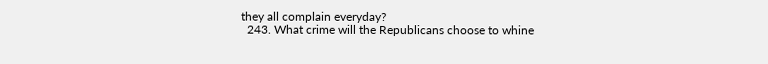they all complain everyday?
  243. What crime will the Republicans choose to whine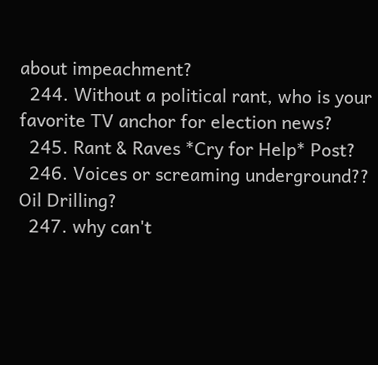about impeachment?
  244. Without a political rant, who is your favorite TV anchor for election news?
  245. Rant & Raves *Cry for Help* Post?
  246. Voices or screaming underground?? Oil Drilling?
  247. why can't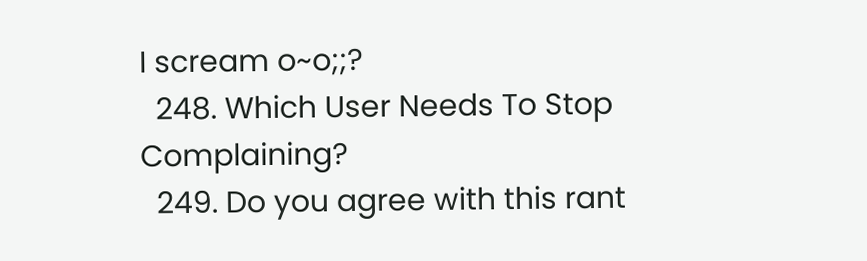I scream o~o;;?
  248. Which User Needs To Stop Complaining?
  249. Do you agree with this rant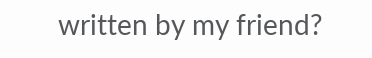written by my friend?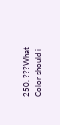250. ???What Color should i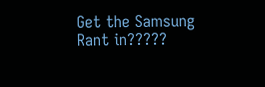Get the Samsung Rant in?????